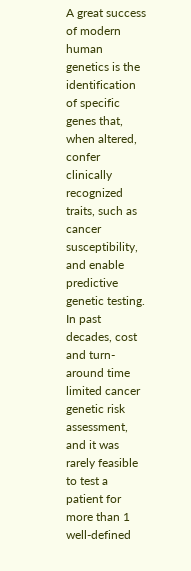A great success of modern human genetics is the identification of specific genes that, when altered, confer clinically recognized traits, such as cancer susceptibility, and enable predictive genetic testing. In past decades, cost and turn-around time limited cancer genetic risk assessment, and it was rarely feasible to test a patient for more than 1 well-defined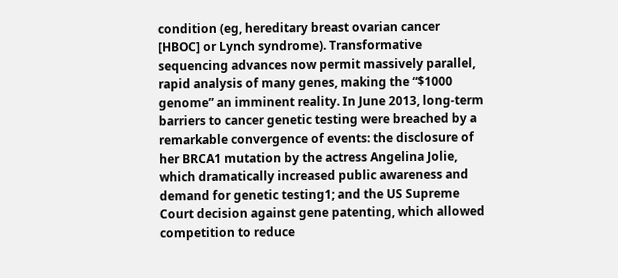condition (eg, hereditary breast ovarian cancer [HBOC] or Lynch syndrome). Transformative sequencing advances now permit massively parallel, rapid analysis of many genes, making the “$1000 genome” an imminent reality. In June 2013, long-term barriers to cancer genetic testing were breached by a remarkable convergence of events: the disclosure of her BRCA1 mutation by the actress Angelina Jolie, which dramatically increased public awareness and demand for genetic testing1; and the US Supreme Court decision against gene patenting, which allowed competition to reduce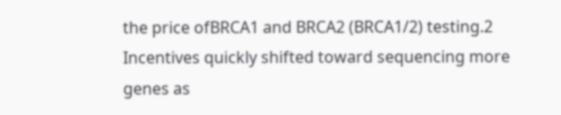the price ofBRCA1 and BRCA2 (BRCA1/2) testing.2 Incentives quickly shifted toward sequencing more genes as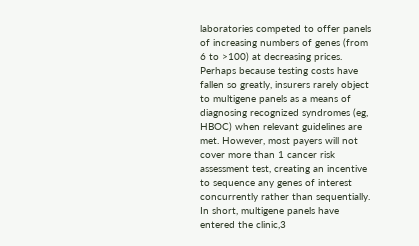laboratories competed to offer panels of increasing numbers of genes (from 6 to >100) at decreasing prices. Perhaps because testing costs have fallen so greatly, insurers rarely object to multigene panels as a means of diagnosing recognized syndromes (eg, HBOC) when relevant guidelines are met. However, most payers will not cover more than 1 cancer risk assessment test, creating an incentive to sequence any genes of interest concurrently rather than sequentially. In short, multigene panels have entered the clinic,3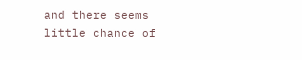and there seems little chance of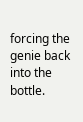forcing the genie back into the bottle.